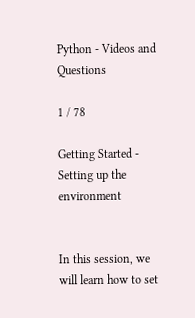Python - Videos and Questions

1 / 78

Getting Started - Setting up the environment


In this session, we will learn how to set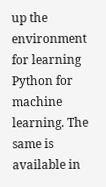up the environment for learning Python for machine learning. The same is available in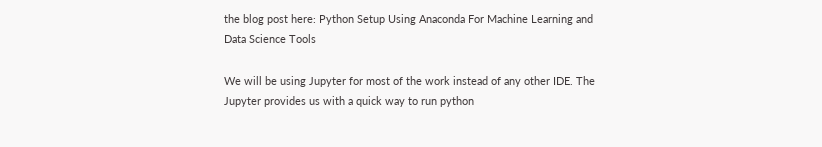the blog post here: Python Setup Using Anaconda For Machine Learning and Data Science Tools

We will be using Jupyter for most of the work instead of any other IDE. The Jupyter provides us with a quick way to run python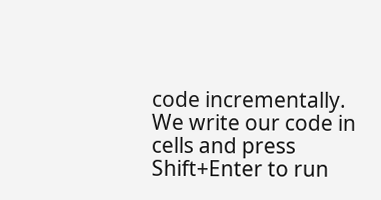code incrementally. We write our code in cells and press Shift+Enter to run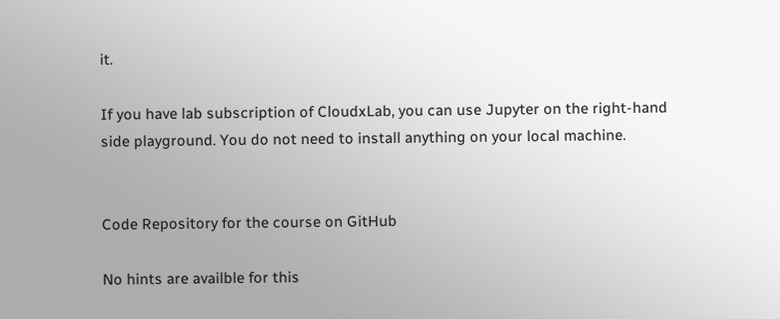it.

If you have lab subscription of CloudxLab, you can use Jupyter on the right-hand side playground. You do not need to install anything on your local machine.


Code Repository for the course on GitHub

No hints are availble for this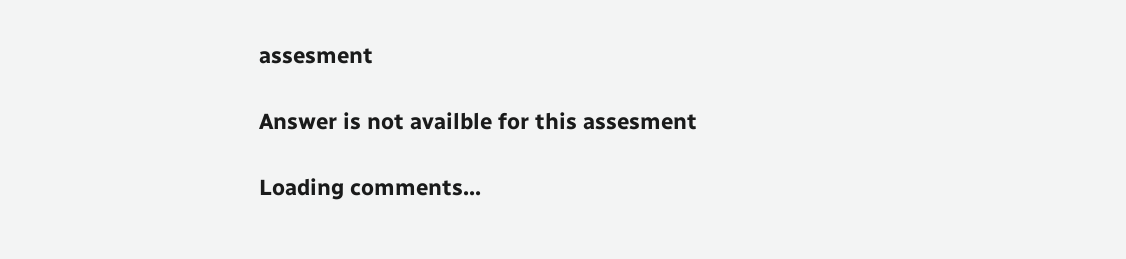assesment

Answer is not availble for this assesment

Loading comments...